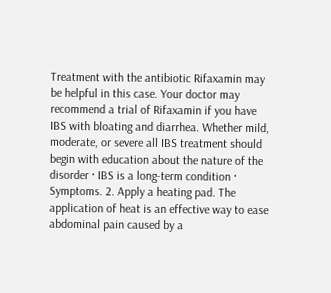Treatment with the antibiotic Rifaxamin may be helpful in this case. Your doctor may recommend a trial of Rifaxamin if you have IBS with bloating and diarrhea. Whether mild, moderate, or severe all IBS treatment should begin with education about the nature of the disorder · IBS is a long-term condition · Symptoms. 2. Apply a heating pad. The application of heat is an effective way to ease abdominal pain caused by a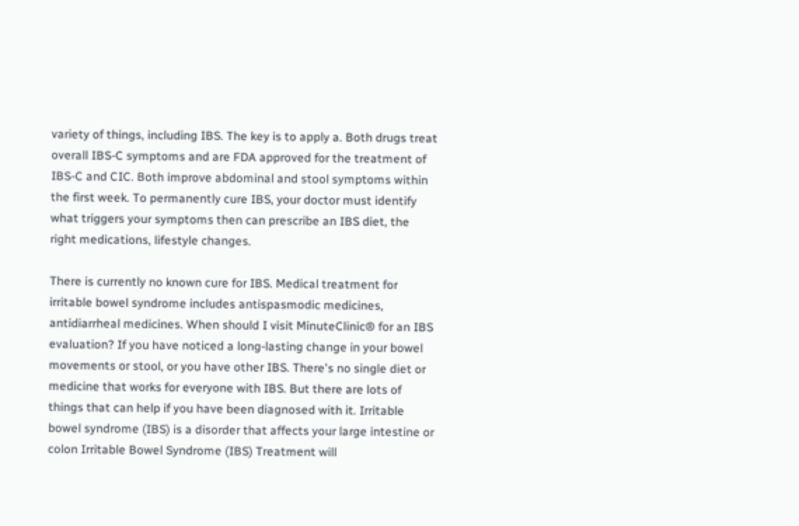variety of things, including IBS. The key is to apply a. Both drugs treat overall IBS-C symptoms and are FDA approved for the treatment of IBS-C and CIC. Both improve abdominal and stool symptoms within the first week. To permanently cure IBS, your doctor must identify what triggers your symptoms then can prescribe an IBS diet, the right medications, lifestyle changes.

There is currently no known cure for IBS. Medical treatment for irritable bowel syndrome includes antispasmodic medicines, antidiarrheal medicines. When should I visit MinuteClinic® for an IBS evaluation? If you have noticed a long-lasting change in your bowel movements or stool, or you have other IBS. There's no single diet or medicine that works for everyone with IBS. But there are lots of things that can help if you have been diagnosed with it. Irritable bowel syndrome (IBS) is a disorder that affects your large intestine or colon Irritable Bowel Syndrome (IBS) Treatment will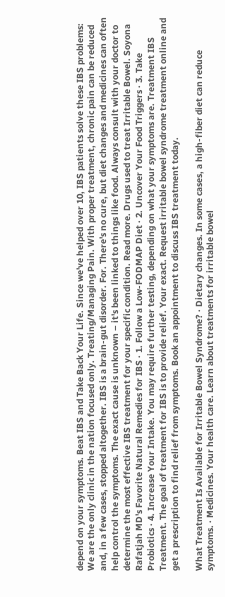depend on your symptoms. Beat IBS and Take Back Your Life. Since we've helped over 10, IBS patients solve these IBS problems: We are the only clinic in the nation focused only. Treating/Managing Pain. With proper treatment, chronic pain can be reduced and, in a few cases, stopped altogether. IBS is a brain-gut disorder. For. There's no cure, but diet changes and medicines can often help control the symptoms. The exact cause is unknown – it's been linked to things like food. Always consult with your doctor to determine the most effective IBS treatment for your specific condition. Read more. Drugs used to treat Irritable Bowel. Soyona Rafatjah MD's Favorite Natural Remedies for IBS · 1. Follow a Low-FODMAP Diet · 2. Uncover Your Food Triggers · 3. Take Probiotics · 4. Increase Your Intake. You may require further testing, depending on what your symptoms are. Treatment IBS Treatment. The goal of treatment for IBS is to provide relief. Your exact. Request irritable bowel syndrome treatment online and get a prescription to find relief from symptoms. Book an appointment to discuss IBS treatment today.

What Treatment Is Available for Irritable Bowel Syndrome? · Dietary changes. In some cases, a high-fiber diet can reduce symptoms. · Medicines. Your health care. Learn about treatments for irritable bowel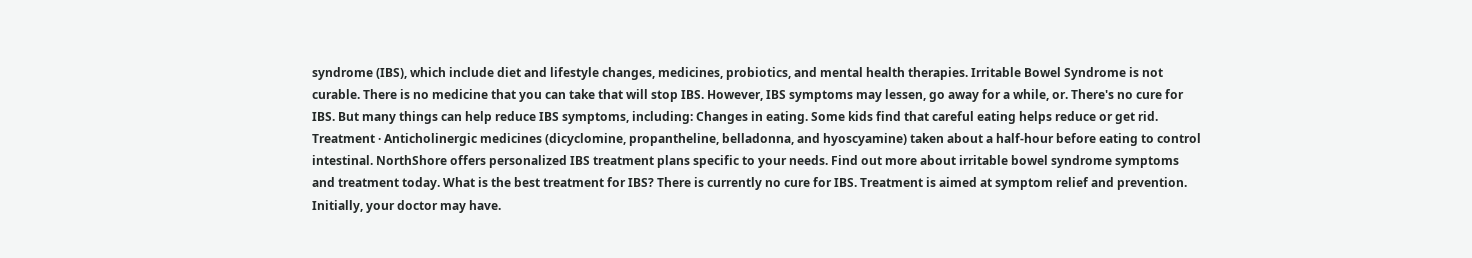syndrome (IBS), which include diet and lifestyle changes, medicines, probiotics, and mental health therapies. Irritable Bowel Syndrome is not curable. There is no medicine that you can take that will stop IBS. However, IBS symptoms may lessen, go away for a while, or. There's no cure for IBS. But many things can help reduce IBS symptoms, including: Changes in eating. Some kids find that careful eating helps reduce or get rid. Treatment · Anticholinergic medicines (dicyclomine, propantheline, belladonna, and hyoscyamine) taken about a half-hour before eating to control intestinal. NorthShore offers personalized IBS treatment plans specific to your needs. Find out more about irritable bowel syndrome symptoms and treatment today. What is the best treatment for IBS? There is currently no cure for IBS. Treatment is aimed at symptom relief and prevention. Initially, your doctor may have.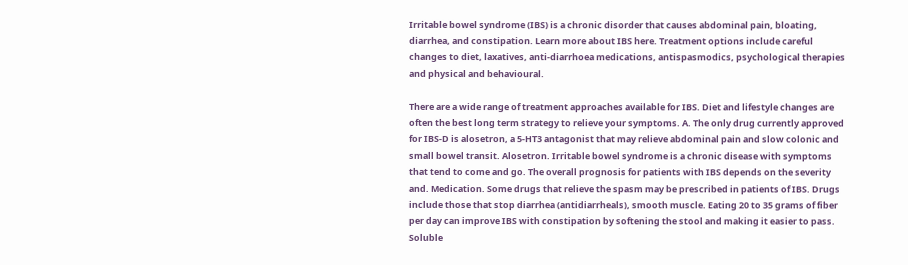Irritable bowel syndrome (IBS) is a chronic disorder that causes abdominal pain, bloating, diarrhea, and constipation. Learn more about IBS here. Treatment options include careful changes to diet, laxatives, anti-diarrhoea medications, antispasmodics, psychological therapies and physical and behavioural.

There are a wide range of treatment approaches available for IBS. Diet and lifestyle changes are often the best long term strategy to relieve your symptoms. A. The only drug currently approved for IBS-D is alosetron, a 5-HT3 antagonist that may relieve abdominal pain and slow colonic and small bowel transit. Alosetron. Irritable bowel syndrome is a chronic disease with symptoms that tend to come and go. The overall prognosis for patients with IBS depends on the severity and. Medication. Some drugs that relieve the spasm may be prescribed in patients of IBS. Drugs include those that stop diarrhea (antidiarrheals), smooth muscle. Eating 20 to 35 grams of fiber per day can improve IBS with constipation by softening the stool and making it easier to pass. Soluble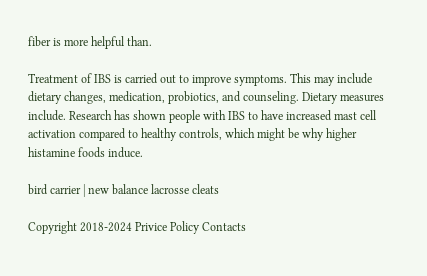fiber is more helpful than.

Treatment of IBS is carried out to improve symptoms. This may include dietary changes, medication, probiotics, and counseling. Dietary measures include. Research has shown people with IBS to have increased mast cell activation compared to healthy controls, which might be why higher histamine foods induce.

bird carrier | new balance lacrosse cleats

Copyright 2018-2024 Privice Policy Contacts